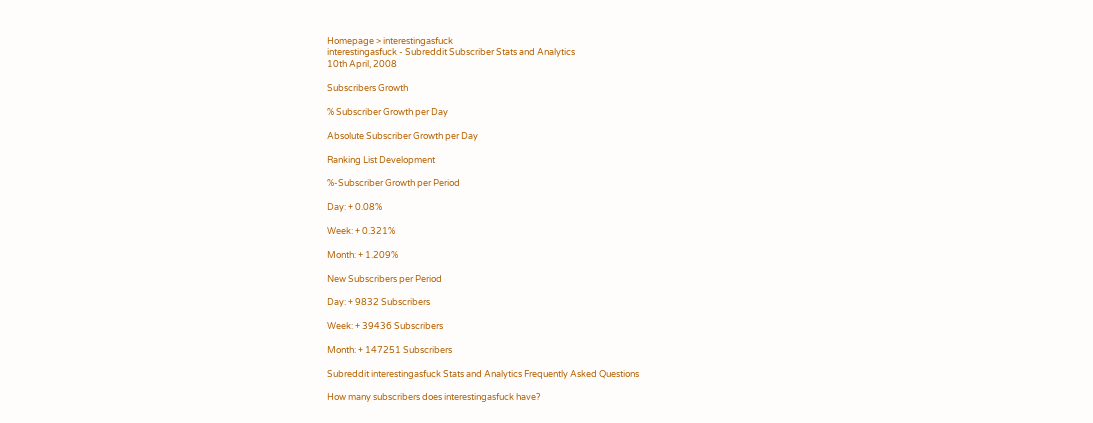Homepage > interestingasfuck
interestingasfuck - Subreddit Subscriber Stats and Analytics
10th April, 2008

Subscribers Growth

% Subscriber Growth per Day

Absolute Subscriber Growth per Day

Ranking List Development

%-Subscriber Growth per Period

Day: + 0.08%

Week: + 0.321%

Month: + 1.209%

New Subscribers per Period

Day: + 9832 Subscribers

Week: + 39436 Subscribers

Month: + 147251 Subscribers

Subreddit interestingasfuck Stats and Analytics Frequently Asked Questions

How many subscribers does interestingasfuck have?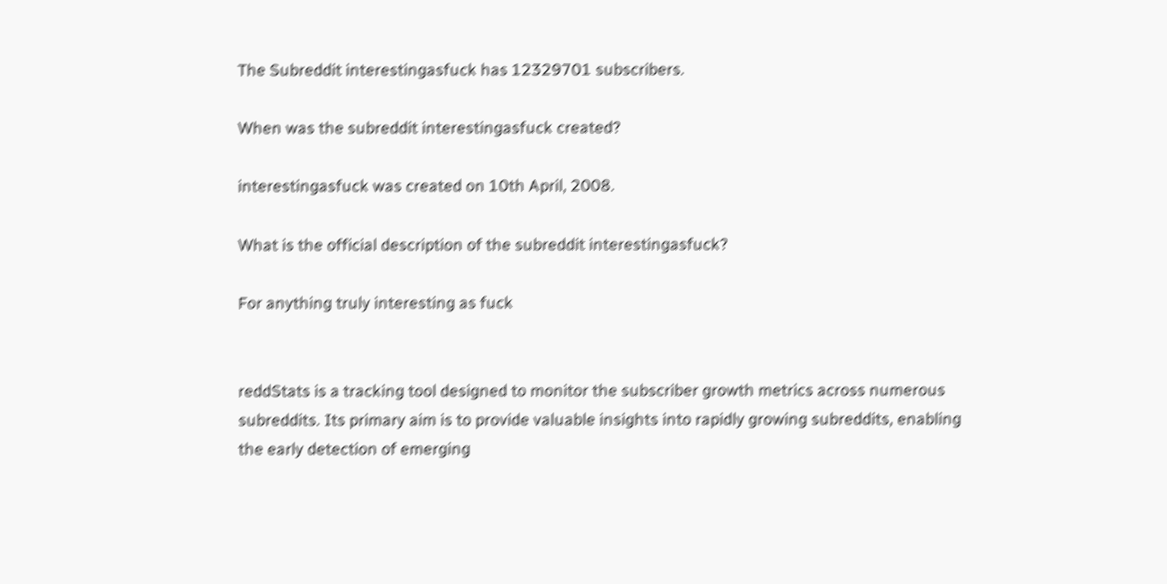The Subreddit interestingasfuck has 12329701 subscribers.

When was the subreddit interestingasfuck created?

interestingasfuck was created on 10th April, 2008.

What is the official description of the subreddit interestingasfuck?

For anything truly interesting as fuck


reddStats is a tracking tool designed to monitor the subscriber growth metrics across numerous subreddits. Its primary aim is to provide valuable insights into rapidly growing subreddits, enabling the early detection of emerging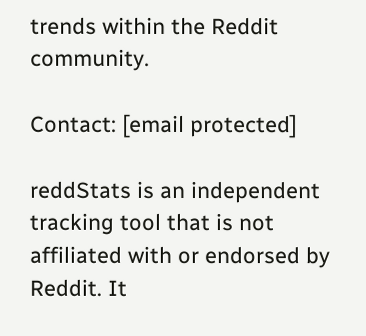trends within the Reddit community.

Contact: [email protected]

reddStats is an independent tracking tool that is not affiliated with or endorsed by Reddit. It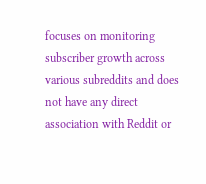focuses on monitoring subscriber growth across various subreddits and does not have any direct association with Reddit or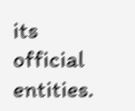its official entities.